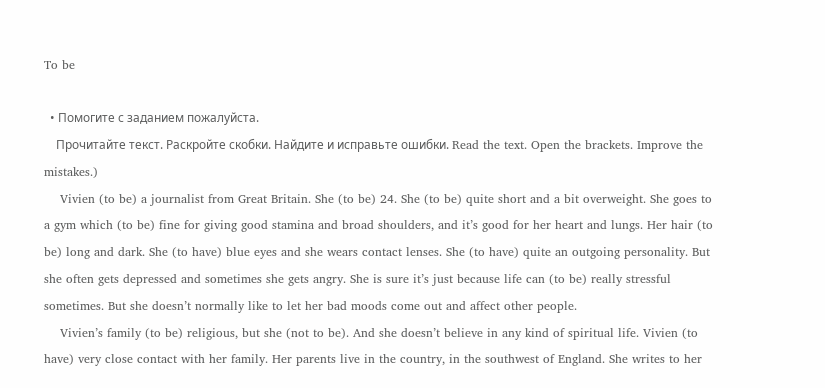To be

  • Помогите с заданием пожалуйста.
    Прочитайте текст. Раскройте скобки. Найдите и исправьте ошибки. Read the text. Open the brackets. Improve the mistakes.)
    Vivien (to be) a journalist from Great Britain. She (to be) 24. She (to be) quite short and a bit overweight. She goes to a gym which (to be) fine for giving good stamina and broad shoulders, and it’s good for her heart and lungs. Her hair (to be) long and dark. She (to have) blue eyes and she wears contact lenses. She (to have) quite an outgoing personality. But she often gets depressed and sometimes she gets angry. She is sure it’s just because life can (to be) really stressful sometimes. But she doesn’t normally like to let her bad moods come out and affect other people.
    Vivien’s family (to be) religious, but she (not to be). And she doesn’t believe in any kind of spiritual life. Vivien (to have) very close contact with her family. Her parents live in the country, in the southwest of England. She writes to her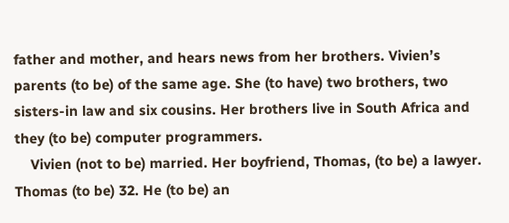father and mother, and hears news from her brothers. Vivien’s parents (to be) of the same age. She (to have) two brothers, two sisters-in law and six cousins. Her brothers live in South Africa and they (to be) computer programmers.
    Vivien (not to be) married. Her boyfriend, Thomas, (to be) a lawyer. Thomas (to be) 32. He (to be) an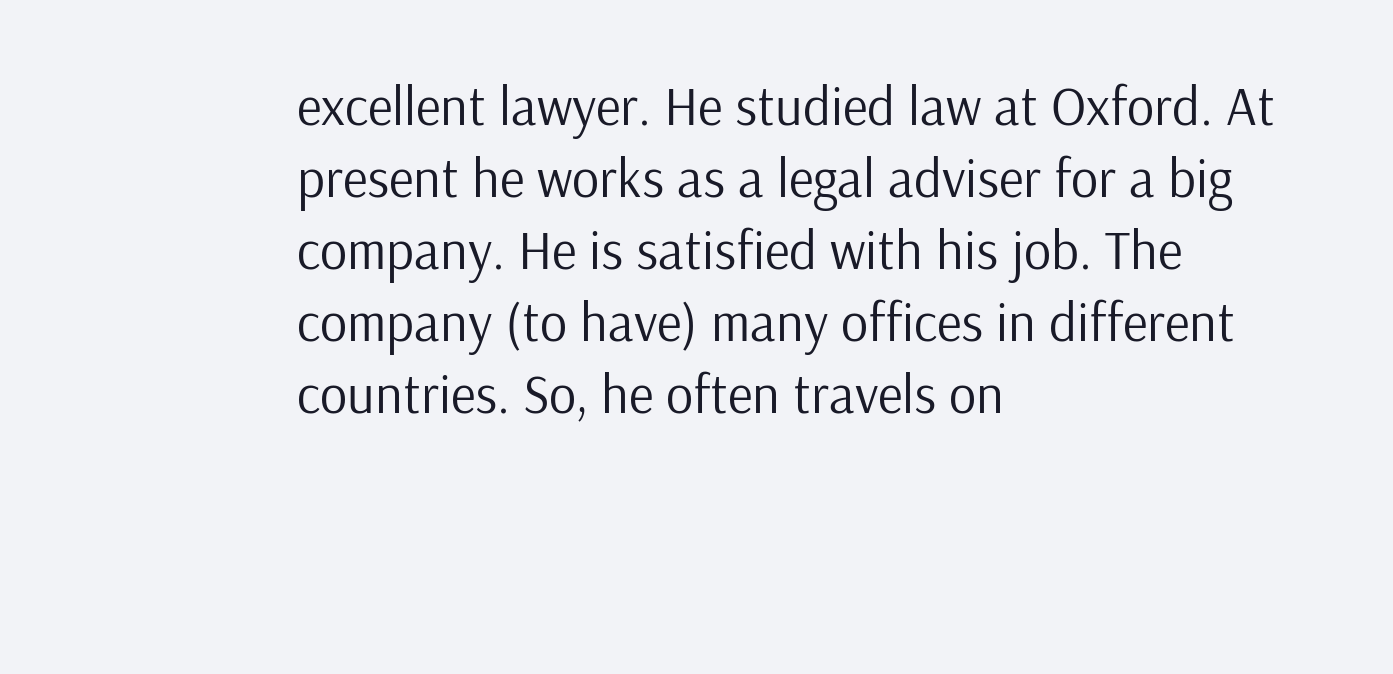excellent lawyer. He studied law at Oxford. At present he works as a legal adviser for a big company. He is satisfied with his job. The company (to have) many offices in different countries. So, he often travels on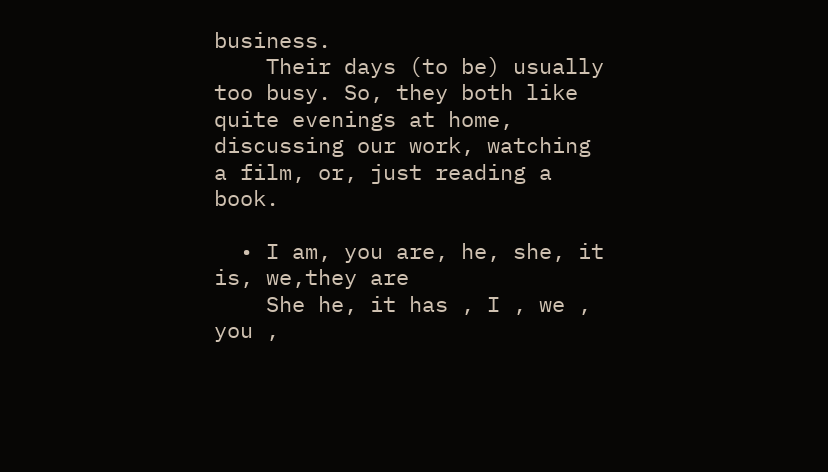business.
    Their days (to be) usually too busy. So, they both like quite evenings at home, discussing our work, watching a film, or, just reading a book.

  • I am, you are, he, she, it is, we,they are
    She he, it has , I , we , you ,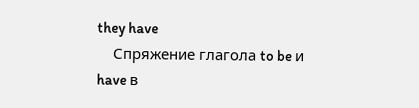they have
    Спряжение глагола to be и have в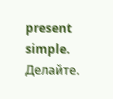present simple. Делайте.